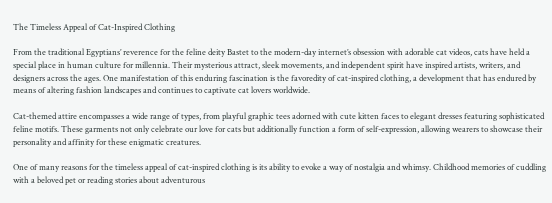The Timeless Appeal of Cat-Inspired Clothing

From the traditional Egyptians’ reverence for the feline deity Bastet to the modern-day internet’s obsession with adorable cat videos, cats have held a special place in human culture for millennia. Their mysterious attract, sleek movements, and independent spirit have inspired artists, writers, and designers across the ages. One manifestation of this enduring fascination is the favoredity of cat-inspired clothing, a development that has endured by means of altering fashion landscapes and continues to captivate cat lovers worldwide.

Cat-themed attire encompasses a wide range of types, from playful graphic tees adorned with cute kitten faces to elegant dresses featuring sophisticated feline motifs. These garments not only celebrate our love for cats but additionally function a form of self-expression, allowing wearers to showcase their personality and affinity for these enigmatic creatures.

One of many reasons for the timeless appeal of cat-inspired clothing is its ability to evoke a way of nostalgia and whimsy. Childhood memories of cuddling with a beloved pet or reading stories about adventurous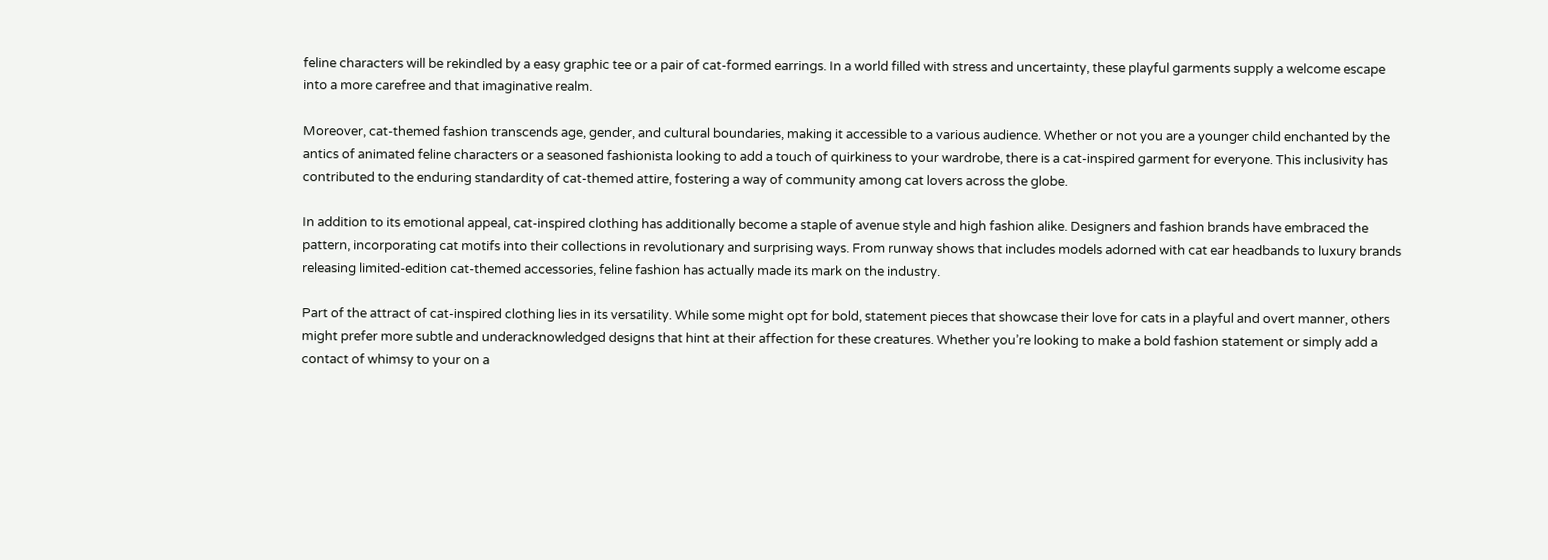feline characters will be rekindled by a easy graphic tee or a pair of cat-formed earrings. In a world filled with stress and uncertainty, these playful garments supply a welcome escape into a more carefree and that imaginative realm.

Moreover, cat-themed fashion transcends age, gender, and cultural boundaries, making it accessible to a various audience. Whether or not you are a younger child enchanted by the antics of animated feline characters or a seasoned fashionista looking to add a touch of quirkiness to your wardrobe, there is a cat-inspired garment for everyone. This inclusivity has contributed to the enduring standardity of cat-themed attire, fostering a way of community among cat lovers across the globe.

In addition to its emotional appeal, cat-inspired clothing has additionally become a staple of avenue style and high fashion alike. Designers and fashion brands have embraced the pattern, incorporating cat motifs into their collections in revolutionary and surprising ways. From runway shows that includes models adorned with cat ear headbands to luxury brands releasing limited-edition cat-themed accessories, feline fashion has actually made its mark on the industry.

Part of the attract of cat-inspired clothing lies in its versatility. While some might opt for bold, statement pieces that showcase their love for cats in a playful and overt manner, others might prefer more subtle and underacknowledged designs that hint at their affection for these creatures. Whether you’re looking to make a bold fashion statement or simply add a contact of whimsy to your on a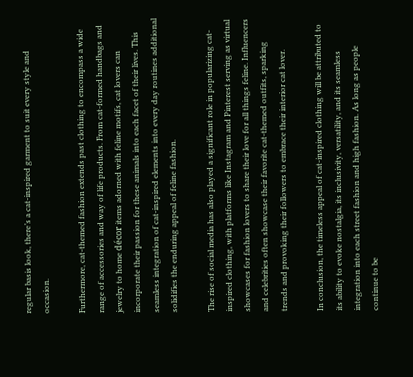regular basis look, there’s a cat-inspired garment to suit every style and occasion.

Furthermore, cat-themed fashion extends past clothing to encompass a wide range of accessories and way of life products. From cat-formed handbags and jewelry to home décor items adorned with feline motifs, cat lovers can incorporate their passion for these animals into each facet of their lives. This seamless integration of cat-inspired elements into every day routines additional solidifies the enduring appeal of feline fashion.

The rise of social media has also played a significant role in popularizing cat-inspired clothing, with platforms like Instagram and Pinterest serving as virtual showcases for fashion lovers to share their love for all things feline. Influencers and celebrities often showcase their favorite cat-themed outfits, sparking trends and provoking their followers to embrace their interior cat lover.

In conclusion, the timeless appeal of cat-inspired clothing will be attributed to its ability to evoke nostalgia, its inclusivity, versatility, and its seamless integration into each street fashion and high fashion. As long as people continue to be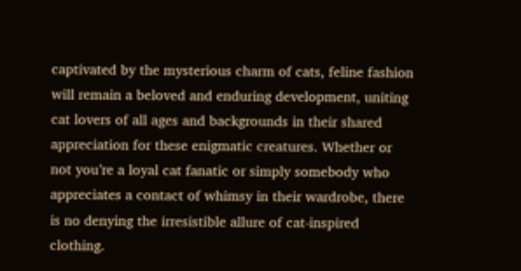captivated by the mysterious charm of cats, feline fashion will remain a beloved and enduring development, uniting cat lovers of all ages and backgrounds in their shared appreciation for these enigmatic creatures. Whether or not you’re a loyal cat fanatic or simply somebody who appreciates a contact of whimsy in their wardrobe, there is no denying the irresistible allure of cat-inspired clothing.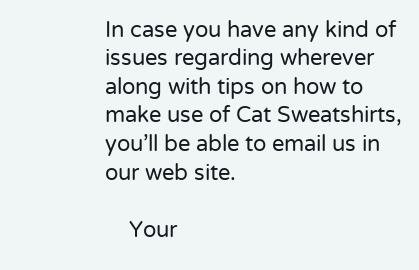In case you have any kind of issues regarding wherever along with tips on how to make use of Cat Sweatshirts, you’ll be able to email us in our web site.

    Your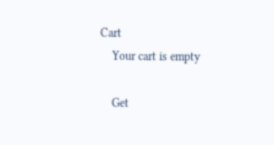Cart
    Your cart is empty

    Get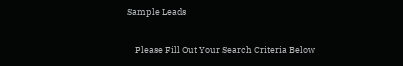Sample Leads

    Please Fill Out Your Search Criteria Below